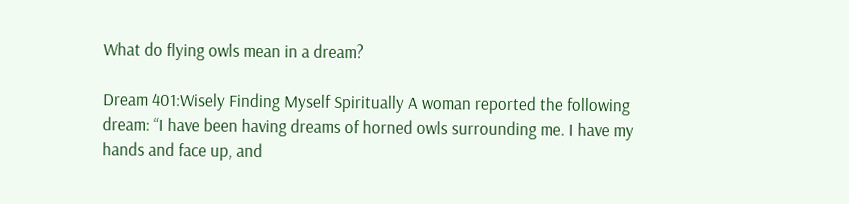What do flying owls mean in a dream?

Dream 401:Wisely Finding Myself Spiritually A woman reported the following dream: “I have been having dreams of horned owls surrounding me. I have my hands and face up, and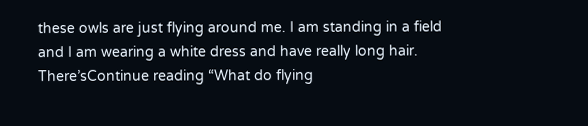these owls are just flying around me. I am standing in a field and I am wearing a white dress and have really long hair. There’sContinue reading “What do flying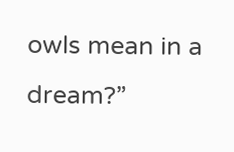owls mean in a dream?”